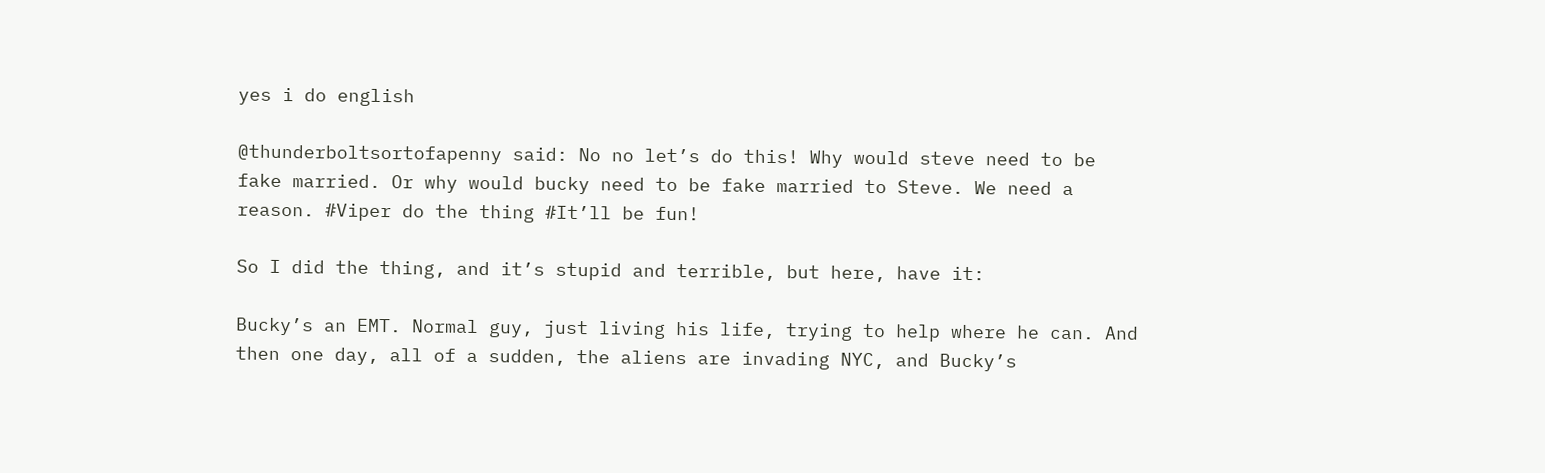yes i do english

@thunderboltsortofapenny said: No no let’s do this! Why would steve need to be fake married. Or why would bucky need to be fake married to Steve. We need a reason. #Viper do the thing #It’ll be fun!

So I did the thing, and it’s stupid and terrible, but here, have it:

Bucky’s an EMT. Normal guy, just living his life, trying to help where he can. And then one day, all of a sudden, the aliens are invading NYC, and Bucky’s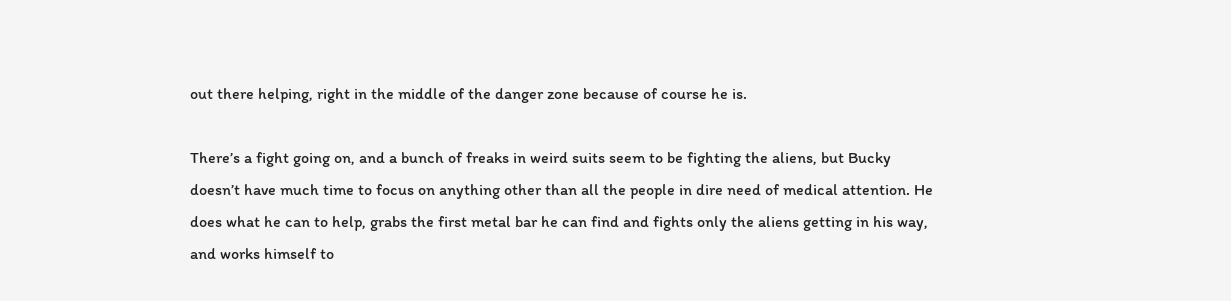out there helping, right in the middle of the danger zone because of course he is.

There’s a fight going on, and a bunch of freaks in weird suits seem to be fighting the aliens, but Bucky doesn’t have much time to focus on anything other than all the people in dire need of medical attention. He does what he can to help, grabs the first metal bar he can find and fights only the aliens getting in his way, and works himself to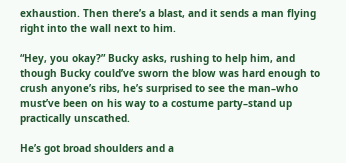exhaustion. Then there’s a blast, and it sends a man flying right into the wall next to him.

“Hey, you okay?” Bucky asks, rushing to help him, and though Bucky could’ve sworn the blow was hard enough to crush anyone’s ribs, he’s surprised to see the man–who must’ve been on his way to a costume party–stand up practically unscathed.

He’s got broad shoulders and a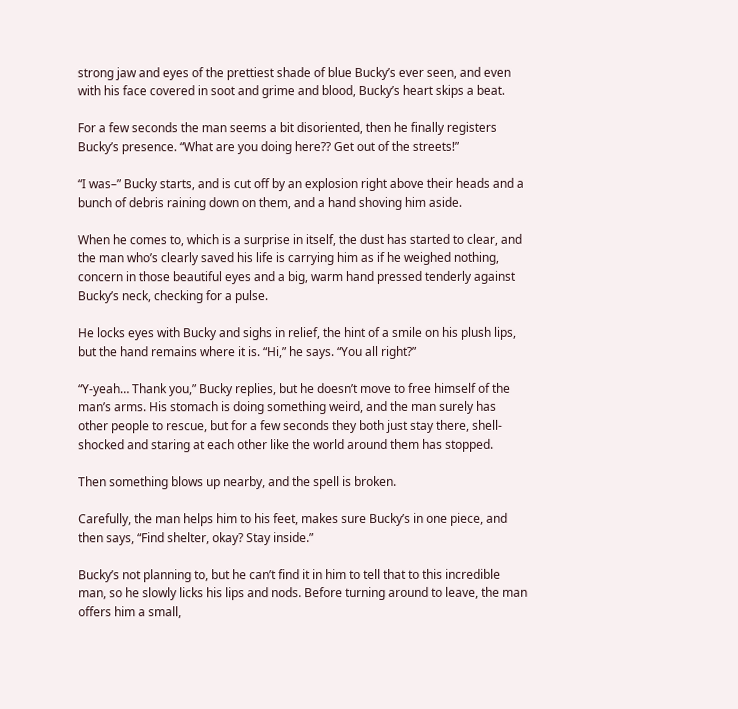strong jaw and eyes of the prettiest shade of blue Bucky’s ever seen, and even with his face covered in soot and grime and blood, Bucky’s heart skips a beat.

For a few seconds the man seems a bit disoriented, then he finally registers Bucky’s presence. “What are you doing here?? Get out of the streets!”

“I was–” Bucky starts, and is cut off by an explosion right above their heads and a bunch of debris raining down on them, and a hand shoving him aside.

When he comes to, which is a surprise in itself, the dust has started to clear, and the man who’s clearly saved his life is carrying him as if he weighed nothing, concern in those beautiful eyes and a big, warm hand pressed tenderly against Bucky’s neck, checking for a pulse.

He locks eyes with Bucky and sighs in relief, the hint of a smile on his plush lips, but the hand remains where it is. “Hi,” he says. “You all right?”

“Y-yeah… Thank you,” Bucky replies, but he doesn’t move to free himself of the man’s arms. His stomach is doing something weird, and the man surely has other people to rescue, but for a few seconds they both just stay there, shell-shocked and staring at each other like the world around them has stopped.

Then something blows up nearby, and the spell is broken.

Carefully, the man helps him to his feet, makes sure Bucky’s in one piece, and then says, “Find shelter, okay? Stay inside.”

Bucky’s not planning to, but he can’t find it in him to tell that to this incredible man, so he slowly licks his lips and nods. Before turning around to leave, the man offers him a small,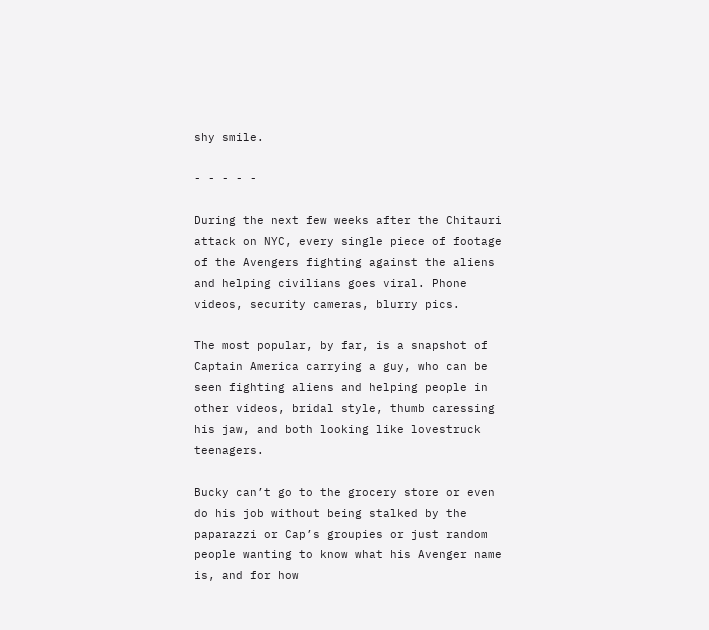shy smile.

- - - - -

During the next few weeks after the Chitauri attack on NYC, every single piece of footage of the Avengers fighting against the aliens and helping civilians goes viral. Phone videos, security cameras, blurry pics.

The most popular, by far, is a snapshot of Captain America carrying a guy, who can be seen fighting aliens and helping people in other videos, bridal style, thumb caressing his jaw, and both looking like lovestruck teenagers.

Bucky can’t go to the grocery store or even do his job without being stalked by the paparazzi or Cap’s groupies or just random people wanting to know what his Avenger name is, and for how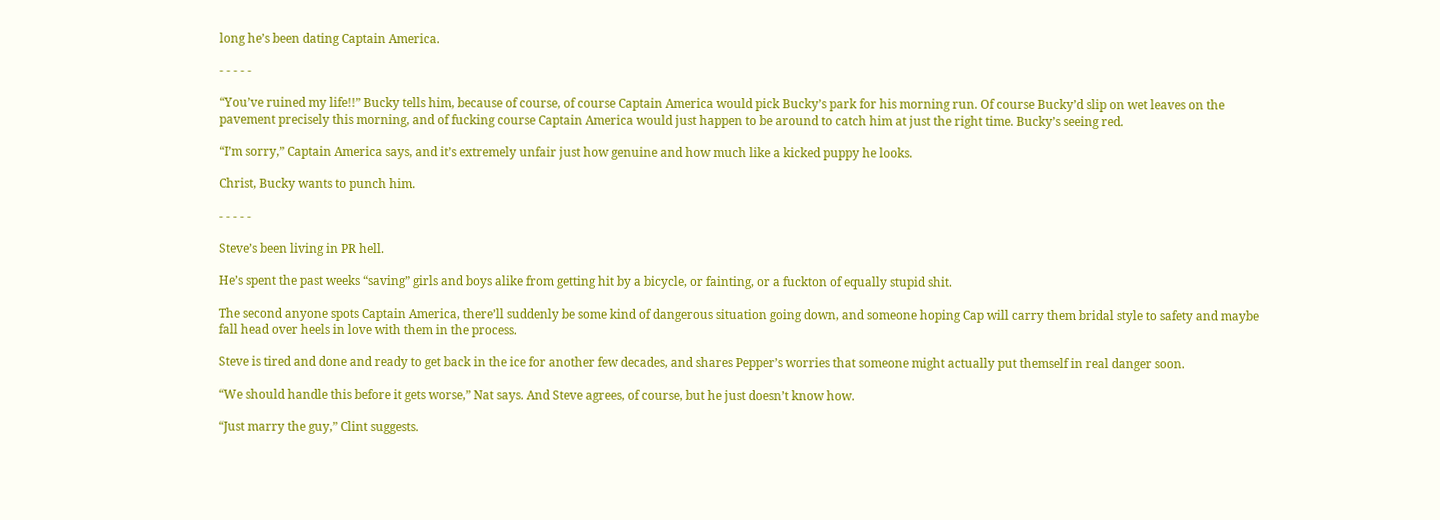long he’s been dating Captain America.

- - - - -

“You’ve ruined my life!!” Bucky tells him, because of course, of course Captain America would pick Bucky’s park for his morning run. Of course Bucky’d slip on wet leaves on the pavement precisely this morning, and of fucking course Captain America would just happen to be around to catch him at just the right time. Bucky’s seeing red.

“I’m sorry,” Captain America says, and it’s extremely unfair just how genuine and how much like a kicked puppy he looks.

Christ, Bucky wants to punch him.

- - - - -

Steve’s been living in PR hell.

He’s spent the past weeks “saving” girls and boys alike from getting hit by a bicycle, or fainting, or a fuckton of equally stupid shit.

The second anyone spots Captain America, there’ll suddenly be some kind of dangerous situation going down, and someone hoping Cap will carry them bridal style to safety and maybe fall head over heels in love with them in the process.

Steve is tired and done and ready to get back in the ice for another few decades, and shares Pepper’s worries that someone might actually put themself in real danger soon.

“We should handle this before it gets worse,” Nat says. And Steve agrees, of course, but he just doesn’t know how.

“Just marry the guy,” Clint suggests.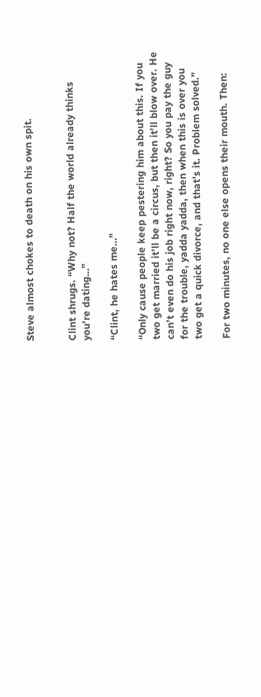Steve almost chokes to death on his own spit.


Clint shrugs. “Why not? Half the world already thinks you’re dating…”

“Clint, he hates me…”

“Only cause people keep pestering him about this. If you two get married it’ll be a circus, but then it’ll blow over. He can’t even do his job right now, right? So you pay the guy for the trouble, yadda yadda, then when this is over you two get a quick divorce, and that’s it. Problem solved.”

For two minutes, no one else opens their mouth. Then: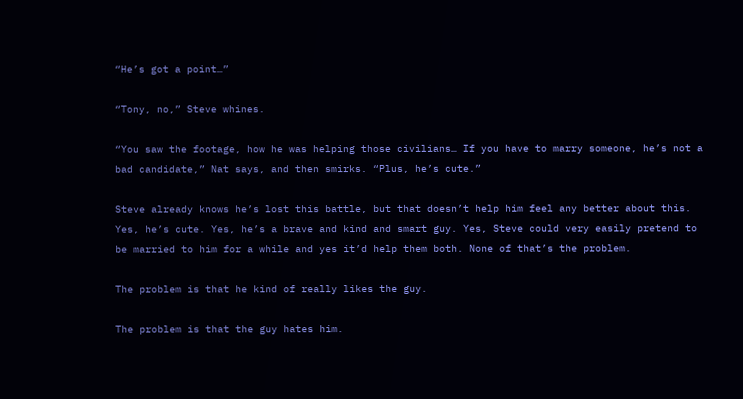“He’s got a point…”

“Tony, no,” Steve whines.

“You saw the footage, how he was helping those civilians… If you have to marry someone, he’s not a bad candidate,” Nat says, and then smirks. “Plus, he’s cute.”

Steve already knows he’s lost this battle, but that doesn’t help him feel any better about this. Yes, he’s cute. Yes, he’s a brave and kind and smart guy. Yes, Steve could very easily pretend to be married to him for a while and yes it’d help them both. None of that’s the problem.

The problem is that he kind of really likes the guy.

The problem is that the guy hates him.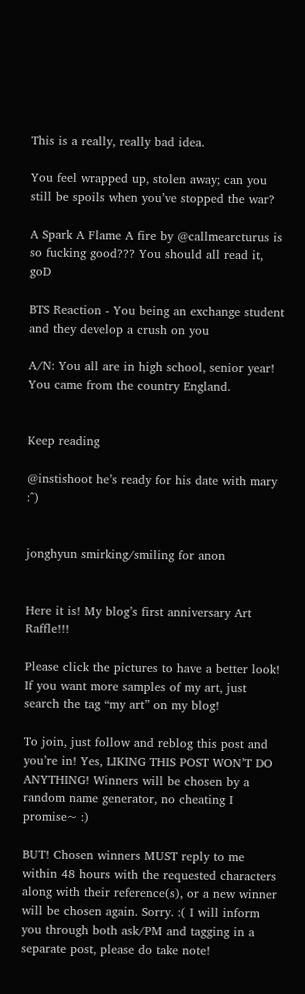This is a really, really bad idea.

You feel wrapped up, stolen away; can you still be spoils when you’ve stopped the war?

A Spark A Flame A fire by @callmearcturus is so fucking good??? You should all read it, goD

BTS Reaction - You being an exchange student and they develop a crush on you

A/N: You all are in high school, senior year! You came from the country England.


Keep reading

@instishoot he’s ready for his date with mary :^)


jonghyun smirking/smiling for anon


Here it is! My blog’s first anniversary Art Raffle!!!

Please click the pictures to have a better look! If you want more samples of my art, just search the tag “my art” on my blog!

To join, just follow and reblog this post and you’re in! Yes, LIKING THIS POST WON’T DO ANYTHING! Winners will be chosen by a random name generator, no cheating I promise~ :)

BUT! Chosen winners MUST reply to me within 48 hours with the requested characters along with their reference(s), or a new winner will be chosen again. Sorry. :( I will inform you through both ask/PM and tagging in a separate post, please do take note!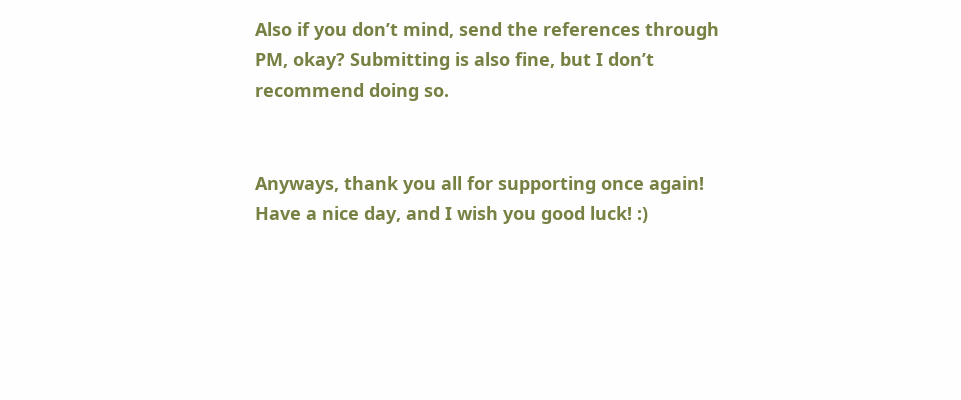Also if you don’t mind, send the references through PM, okay? Submitting is also fine, but I don’t recommend doing so.


Anyways, thank you all for supporting once again! Have a nice day, and I wish you good luck! :)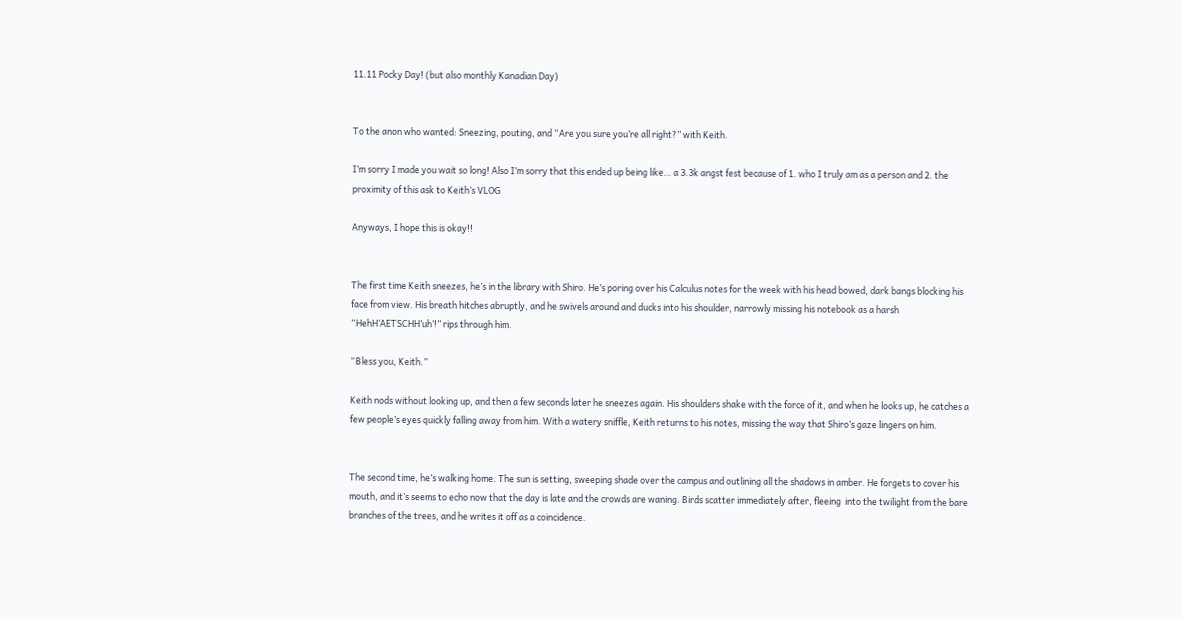11.11 Pocky Day! (but also monthly Kanadian Day)


To the anon who wanted: Sneezing, pouting, and “Are you sure you’re all right?” with Keith.

I’m sorry I made you wait so long! Also I’m sorry that this ended up being like… a 3.3k angst fest because of 1. who I truly am as a person and 2. the proximity of this ask to Keith’s VLOG

Anyways, I hope this is okay!!


The first time Keith sneezes, he’s in the library with Shiro. He’s poring over his Calculus notes for the week with his head bowed, dark bangs blocking his face from view. His breath hitches abruptly, and he swivels around and ducks into his shoulder, narrowly missing his notebook as a harsh “HehH’AETSCHH’uh’!” rips through him.

“Bless you, Keith.”

Keith nods without looking up, and then a few seconds later he sneezes again. His shoulders shake with the force of it, and when he looks up, he catches a few people’s eyes quickly falling away from him. With a watery sniffle, Keith returns to his notes, missing the way that Shiro’s gaze lingers on him.


The second time, he’s walking home. The sun is setting, sweeping shade over the campus and outlining all the shadows in amber. He forgets to cover his mouth, and it’s seems to echo now that the day is late and the crowds are waning. Birds scatter immediately after, fleeing  into the twilight from the bare branches of the trees, and he writes it off as a coincidence.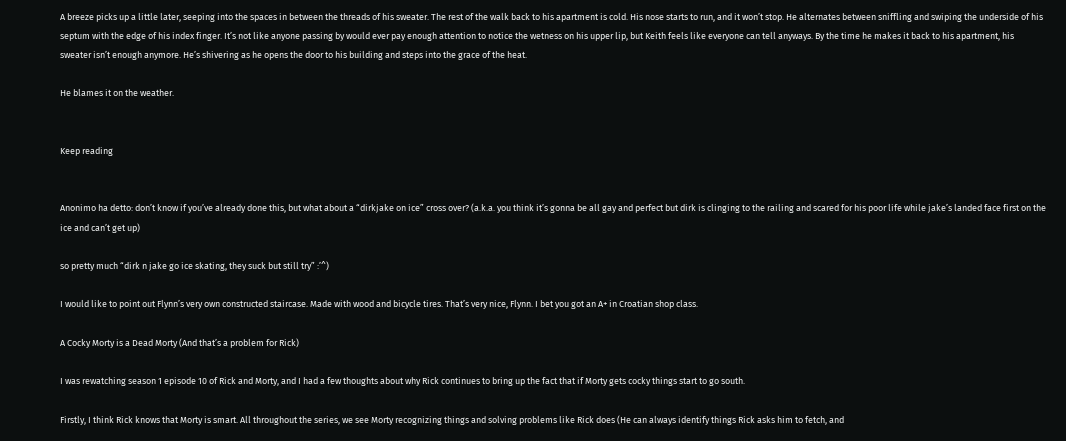A breeze picks up a little later, seeping into the spaces in between the threads of his sweater. The rest of the walk back to his apartment is cold. His nose starts to run, and it won’t stop. He alternates between sniffling and swiping the underside of his septum with the edge of his index finger. It’s not like anyone passing by would ever pay enough attention to notice the wetness on his upper lip, but Keith feels like everyone can tell anyways. By the time he makes it back to his apartment, his sweater isn’t enough anymore. He’s shivering as he opens the door to his building and steps into the grace of the heat.

He blames it on the weather.


Keep reading


Anonimo ha detto: don’t know if you’ve already done this, but what about a “dirkjake on ice” cross over? (a.k.a. you think it’s gonna be all gay and perfect but dirk is clinging to the railing and scared for his poor life while jake’s landed face first on the ice and can’t get up)

so pretty much “dirk n jake go ice skating, they suck but still try” :’^)

I would like to point out Flynn’s very own constructed staircase. Made with wood and bicycle tires. That’s very nice, Flynn. I bet you got an A+ in Croatian shop class.

A Cocky Morty is a Dead Morty (And that’s a problem for Rick)

I was rewatching season 1 episode 10 of Rick and Morty, and I had a few thoughts about why Rick continues to bring up the fact that if Morty gets cocky things start to go south.

Firstly, I think Rick knows that Morty is smart. All throughout the series, we see Morty recognizing things and solving problems like Rick does (He can always identify things Rick asks him to fetch, and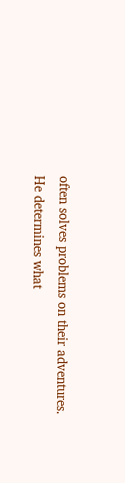often solves problems on their adventures. He determines what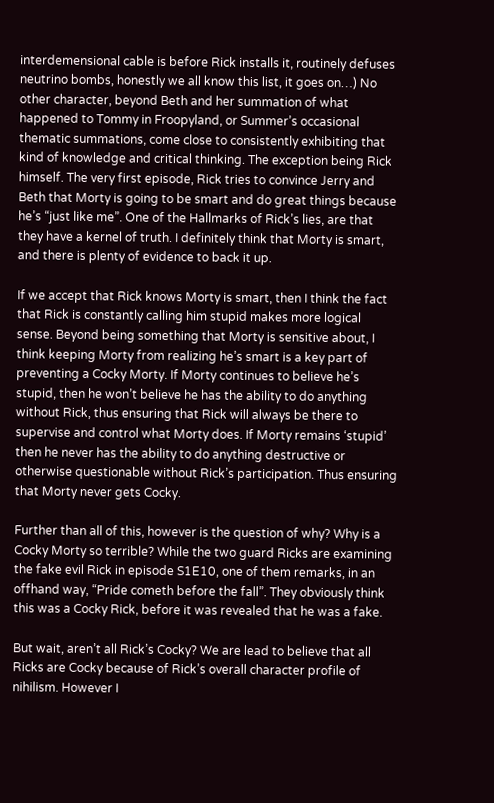interdemensional cable is before Rick installs it, routinely defuses neutrino bombs, honestly we all know this list, it goes on…) No other character, beyond Beth and her summation of what happened to Tommy in Froopyland, or Summer’s occasional thematic summations, come close to consistently exhibiting that kind of knowledge and critical thinking. The exception being Rick himself. The very first episode, Rick tries to convince Jerry and Beth that Morty is going to be smart and do great things because he’s “just like me”. One of the Hallmarks of Rick’s lies, are that they have a kernel of truth. I definitely think that Morty is smart, and there is plenty of evidence to back it up.

If we accept that Rick knows Morty is smart, then I think the fact that Rick is constantly calling him stupid makes more logical sense. Beyond being something that Morty is sensitive about, I think keeping Morty from realizing he’s smart is a key part of preventing a Cocky Morty. If Morty continues to believe he’s stupid, then he won’t believe he has the ability to do anything without Rick, thus ensuring that Rick will always be there to supervise and control what Morty does. If Morty remains ‘stupid’ then he never has the ability to do anything destructive or otherwise questionable without Rick’s participation. Thus ensuring that Morty never gets Cocky.

Further than all of this, however is the question of why? Why is a Cocky Morty so terrible? While the two guard Ricks are examining the fake evil Rick in episode S1E10, one of them remarks, in an offhand way, “Pride cometh before the fall”. They obviously think this was a Cocky Rick, before it was revealed that he was a fake.

But wait, aren’t all Rick’s Cocky? We are lead to believe that all Ricks are Cocky because of Rick’s overall character profile of nihilism. However I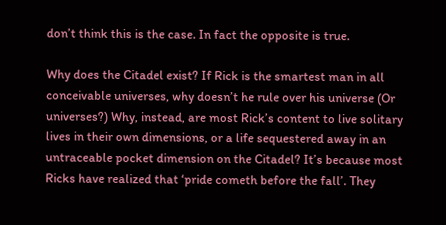don’t think this is the case. In fact the opposite is true.

Why does the Citadel exist? If Rick is the smartest man in all conceivable universes, why doesn’t he rule over his universe (Or universes?) Why, instead, are most Rick’s content to live solitary lives in their own dimensions, or a life sequestered away in an untraceable pocket dimension on the Citadel? It’s because most Ricks have realized that ‘pride cometh before the fall’. They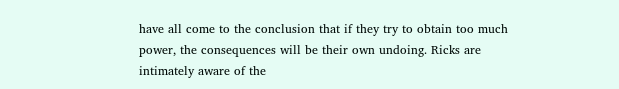have all come to the conclusion that if they try to obtain too much power, the consequences will be their own undoing. Ricks are intimately aware of the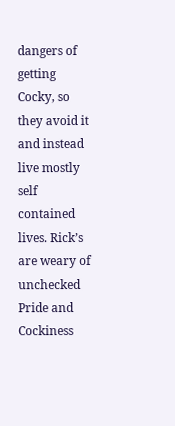dangers of getting Cocky, so they avoid it and instead live mostly self contained lives. Rick’s are weary of unchecked Pride and Cockiness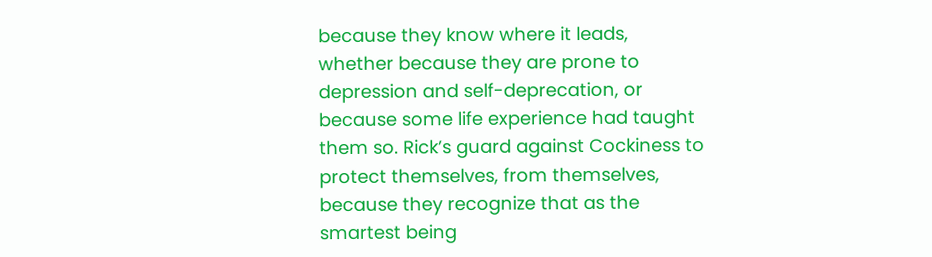because they know where it leads, whether because they are prone to depression and self-deprecation, or because some life experience had taught them so. Rick’s guard against Cockiness to protect themselves, from themselves, because they recognize that as the smartest being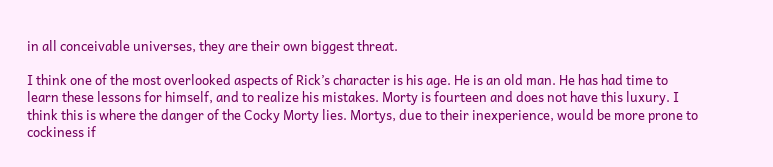in all conceivable universes, they are their own biggest threat.

I think one of the most overlooked aspects of Rick’s character is his age. He is an old man. He has had time to learn these lessons for himself, and to realize his mistakes. Morty is fourteen and does not have this luxury. I think this is where the danger of the Cocky Morty lies. Mortys, due to their inexperience, would be more prone to cockiness if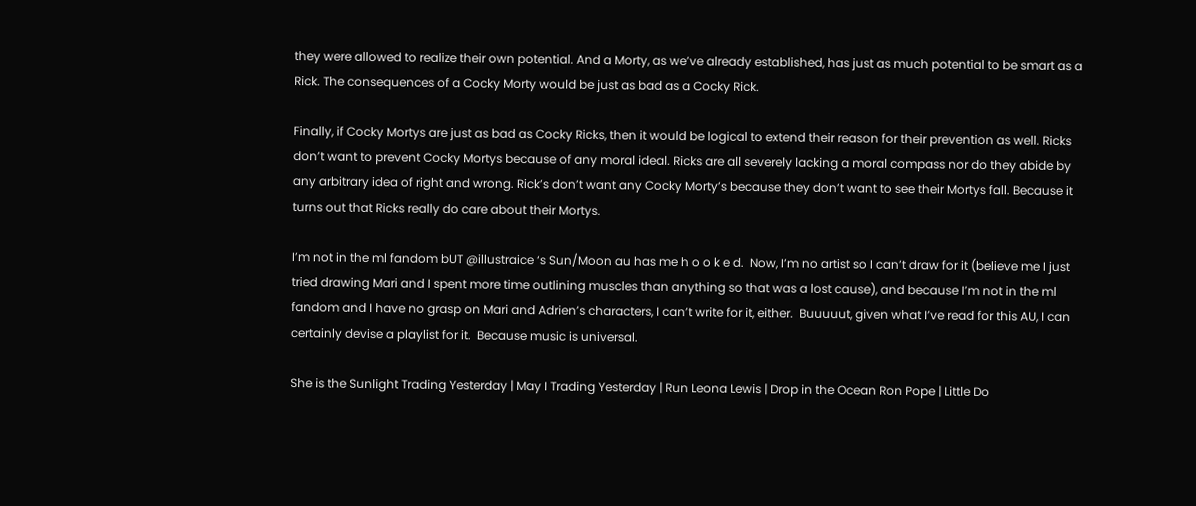they were allowed to realize their own potential. And a Morty, as we’ve already established, has just as much potential to be smart as a Rick. The consequences of a Cocky Morty would be just as bad as a Cocky Rick.

Finally, if Cocky Mortys are just as bad as Cocky Ricks, then it would be logical to extend their reason for their prevention as well. Ricks don’t want to prevent Cocky Mortys because of any moral ideal. Ricks are all severely lacking a moral compass nor do they abide by any arbitrary idea of right and wrong. Rick’s don’t want any Cocky Morty’s because they don’t want to see their Mortys fall. Because it turns out that Ricks really do care about their Mortys.

I’m not in the ml fandom bUT @illustraice ‘s Sun/Moon au has me h o o k e d.  Now, I’m no artist so I can’t draw for it (believe me I just tried drawing Mari and I spent more time outlining muscles than anything so that was a lost cause), and because I’m not in the ml fandom and I have no grasp on Mari and Adrien’s characters, I can’t write for it, either.  Buuuuut, given what I’ve read for this AU, I can certainly devise a playlist for it.  Because music is universal.

She is the Sunlight Trading Yesterday | May I Trading Yesterday | Run Leona Lewis | Drop in the Ocean Ron Pope | Little Do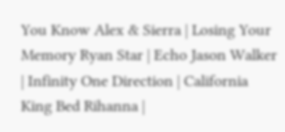You Know Alex & Sierra | Losing Your Memory Ryan Star | Echo Jason Walker | Infinity One Direction | California King Bed Rihanna |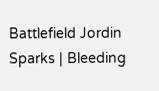Battlefield Jordin Sparks | Bleeding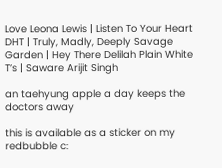Love Leona Lewis | Listen To Your Heart DHT | Truly, Madly, Deeply Savage Garden | Hey There Delilah Plain White T’s | Saware Arijit Singh

an taehyung apple a day keeps the doctors away

this is available as a sticker on my redbubble c: